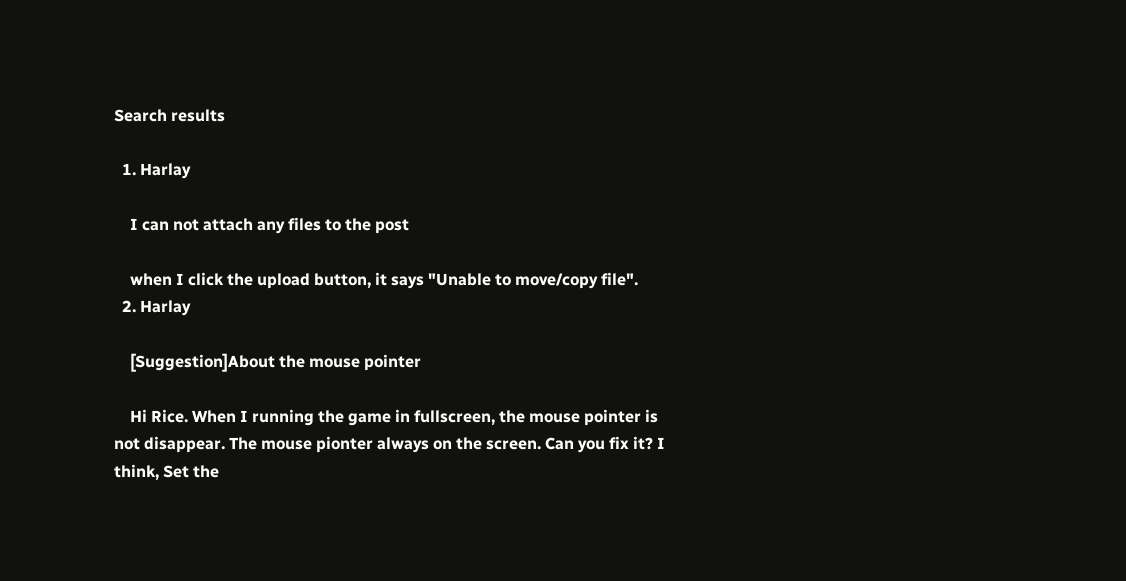Search results

  1. Harlay

    I can not attach any files to the post

    when I click the upload button, it says "Unable to move/copy file".
  2. Harlay

    [Suggestion]About the mouse pointer

    Hi Rice. When I running the game in fullscreen, the mouse pointer is not disappear. The mouse pionter always on the screen. Can you fix it? I think, Set the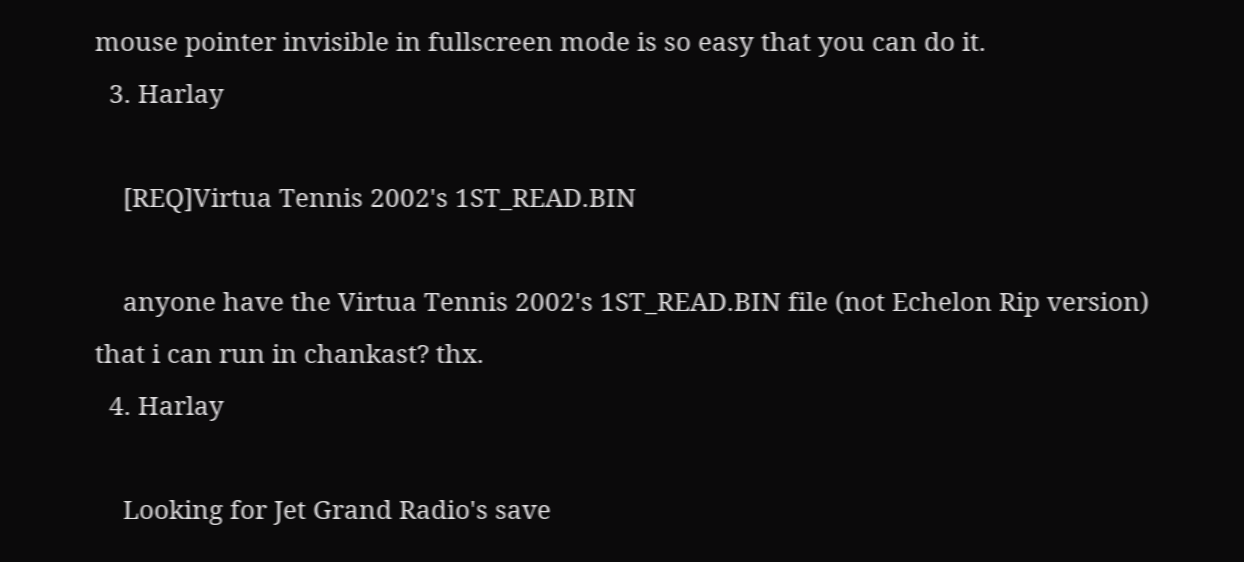mouse pointer invisible in fullscreen mode is so easy that you can do it.
  3. Harlay

    [REQ]Virtua Tennis 2002's 1ST_READ.BIN

    anyone have the Virtua Tennis 2002's 1ST_READ.BIN file (not Echelon Rip version) that i can run in chankast? thx.
  4. Harlay

    Looking for Jet Grand Radio's save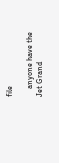file

    anyone have the Jet Grand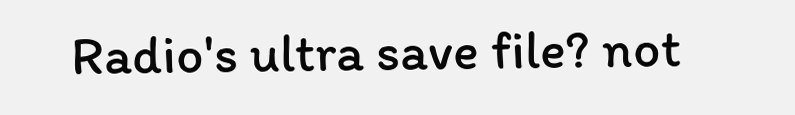Radio's ultra save file? not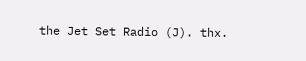the Jet Set Radio (J). thx.